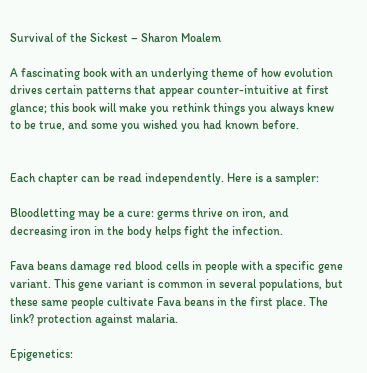Survival of the Sickest – Sharon Moalem

A fascinating book with an underlying theme of how evolution drives certain patterns that appear counter-intuitive at first glance; this book will make you rethink things you always knew to be true, and some you wished you had known before.


Each chapter can be read independently. Here is a sampler:

Bloodletting may be a cure: germs thrive on iron, and decreasing iron in the body helps fight the infection.

Fava beans damage red blood cells in people with a specific gene variant. This gene variant is common in several populations, but these same people cultivate Fava beans in the first place. The link? protection against malaria.

Epigenetics: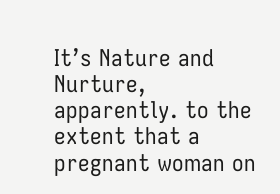It’s Nature and Nurture, apparently. to the extent that a pregnant woman on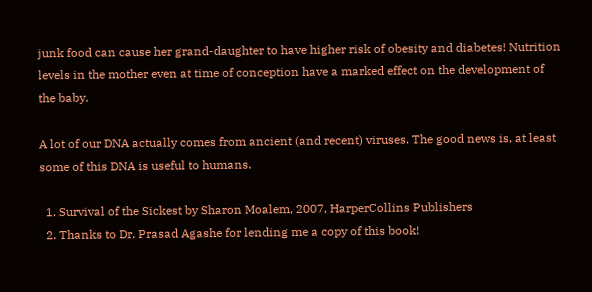junk food can cause her grand-daughter to have higher risk of obesity and diabetes! Nutrition levels in the mother even at time of conception have a marked effect on the development of the baby.

A lot of our DNA actually comes from ancient (and recent) viruses. The good news is, at least some of this DNA is useful to humans.

  1. Survival of the Sickest by Sharon Moalem, 2007, HarperCollins Publishers
  2. Thanks to Dr. Prasad Agashe for lending me a copy of this book!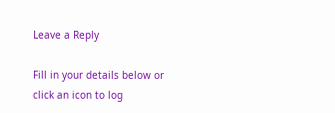Leave a Reply

Fill in your details below or click an icon to log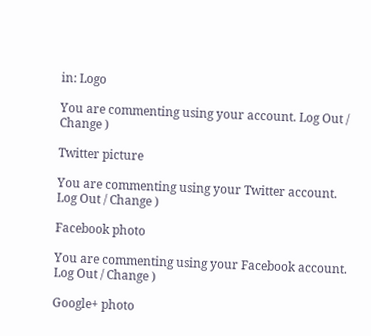in: Logo

You are commenting using your account. Log Out / Change )

Twitter picture

You are commenting using your Twitter account. Log Out / Change )

Facebook photo

You are commenting using your Facebook account. Log Out / Change )

Google+ photo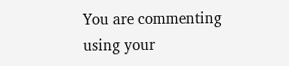You are commenting using your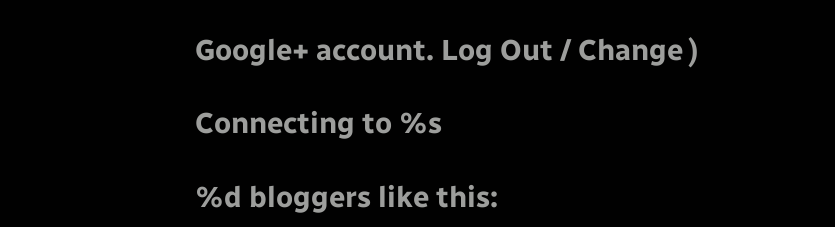Google+ account. Log Out / Change )

Connecting to %s

%d bloggers like this: